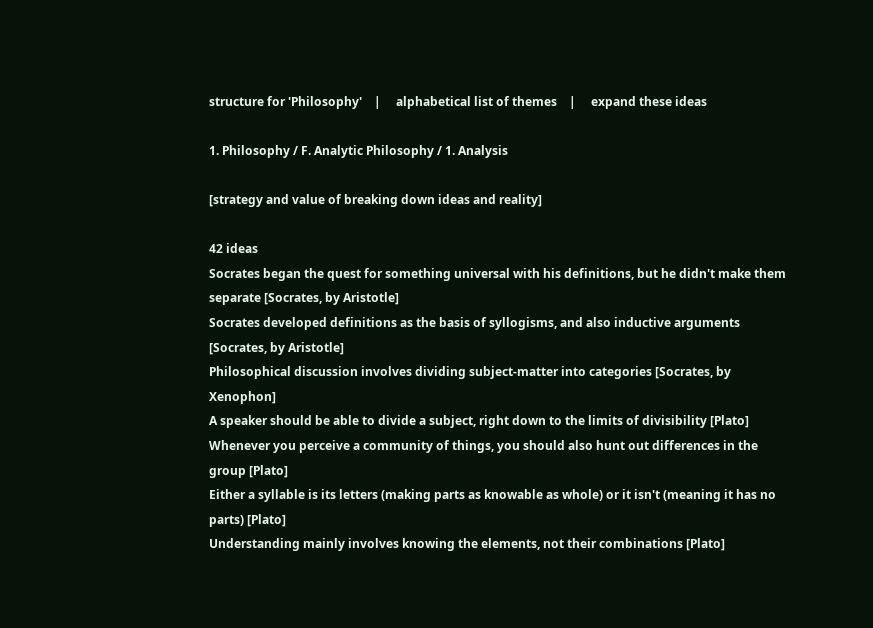structure for 'Philosophy'    |     alphabetical list of themes    |     expand these ideas

1. Philosophy / F. Analytic Philosophy / 1. Analysis

[strategy and value of breaking down ideas and reality]

42 ideas
Socrates began the quest for something universal with his definitions, but he didn't make them separate [Socrates, by Aristotle]
Socrates developed definitions as the basis of syllogisms, and also inductive arguments [Socrates, by Aristotle]
Philosophical discussion involves dividing subject-matter into categories [Socrates, by Xenophon]
A speaker should be able to divide a subject, right down to the limits of divisibility [Plato]
Whenever you perceive a community of things, you should also hunt out differences in the group [Plato]
Either a syllable is its letters (making parts as knowable as whole) or it isn't (meaning it has no parts) [Plato]
Understanding mainly involves knowing the elements, not their combinations [Plato]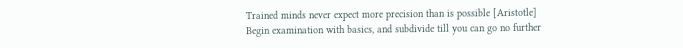Trained minds never expect more precision than is possible [Aristotle]
Begin examination with basics, and subdivide till you can go no further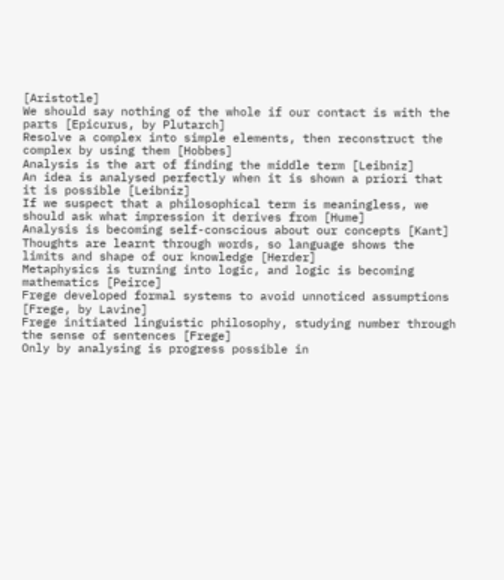[Aristotle]
We should say nothing of the whole if our contact is with the parts [Epicurus, by Plutarch]
Resolve a complex into simple elements, then reconstruct the complex by using them [Hobbes]
Analysis is the art of finding the middle term [Leibniz]
An idea is analysed perfectly when it is shown a priori that it is possible [Leibniz]
If we suspect that a philosophical term is meaningless, we should ask what impression it derives from [Hume]
Analysis is becoming self-conscious about our concepts [Kant]
Thoughts are learnt through words, so language shows the limits and shape of our knowledge [Herder]
Metaphysics is turning into logic, and logic is becoming mathematics [Peirce]
Frege developed formal systems to avoid unnoticed assumptions [Frege, by Lavine]
Frege initiated linguistic philosophy, studying number through the sense of sentences [Frege]
Only by analysing is progress possible in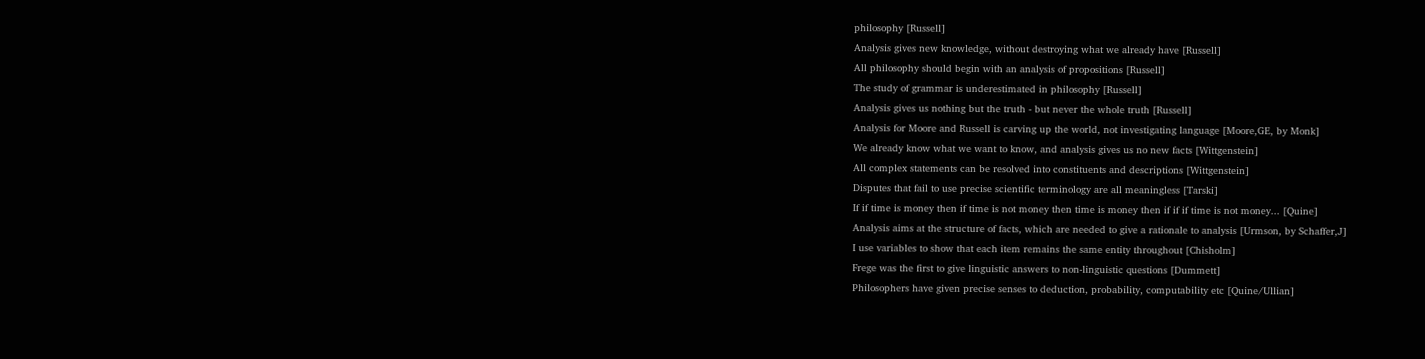philosophy [Russell]
Analysis gives new knowledge, without destroying what we already have [Russell]
All philosophy should begin with an analysis of propositions [Russell]
The study of grammar is underestimated in philosophy [Russell]
Analysis gives us nothing but the truth - but never the whole truth [Russell]
Analysis for Moore and Russell is carving up the world, not investigating language [Moore,GE, by Monk]
We already know what we want to know, and analysis gives us no new facts [Wittgenstein]
All complex statements can be resolved into constituents and descriptions [Wittgenstein]
Disputes that fail to use precise scientific terminology are all meaningless [Tarski]
If if time is money then if time is not money then time is money then if if if time is not money... [Quine]
Analysis aims at the structure of facts, which are needed to give a rationale to analysis [Urmson, by Schaffer,J]
I use variables to show that each item remains the same entity throughout [Chisholm]
Frege was the first to give linguistic answers to non-linguistic questions [Dummett]
Philosophers have given precise senses to deduction, probability, computability etc [Quine/Ullian]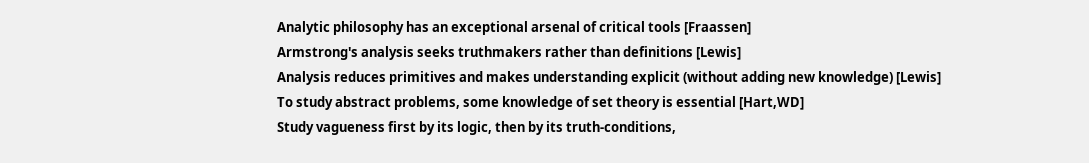Analytic philosophy has an exceptional arsenal of critical tools [Fraassen]
Armstrong's analysis seeks truthmakers rather than definitions [Lewis]
Analysis reduces primitives and makes understanding explicit (without adding new knowledge) [Lewis]
To study abstract problems, some knowledge of set theory is essential [Hart,WD]
Study vagueness first by its logic, then by its truth-conditions,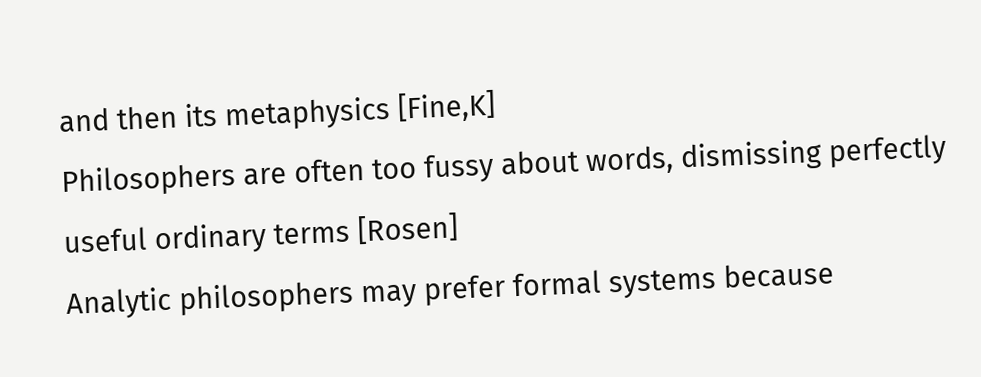and then its metaphysics [Fine,K]
Philosophers are often too fussy about words, dismissing perfectly useful ordinary terms [Rosen]
Analytic philosophers may prefer formal systems because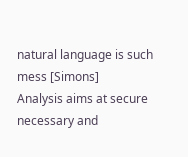natural language is such mess [Simons]
Analysis aims at secure necessary and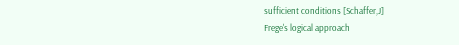sufficient conditions [Schaffer,J]
Frege's logical approach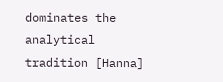dominates the analytical tradition [Hanna]